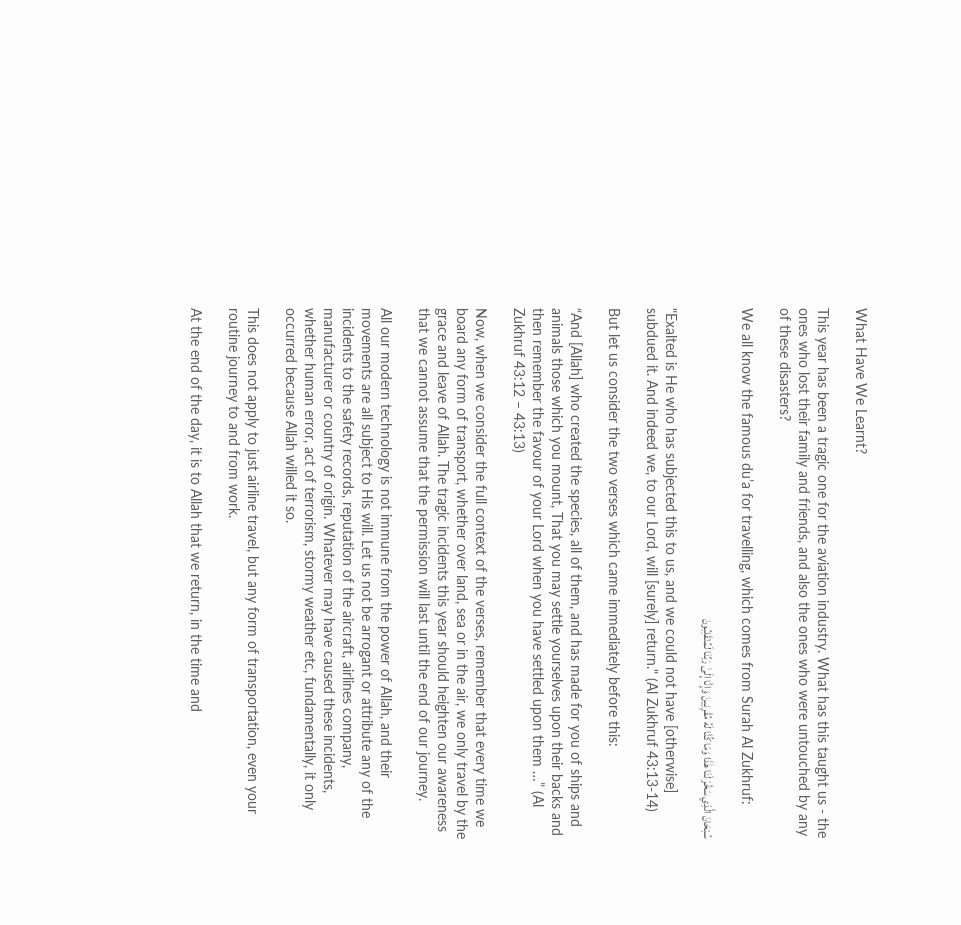What Have We Learnt?

This year has been a tragic one for the aviation industry. What has this taught us - the ones who lost their family and friends, and also the ones who were untouched by any of these disasters?

We all know the famous du’a for travelling, which comes from Surah Al Zukhruf:

سُبْحَانَ الَّذِي سَخَّرَ لَنَا هَٰذَا وَمَا كُنَّا لَهُ مُقْرِنِينَ وَإِنَّا إِلَىٰ رَبِّنَا لَمُنْقَلِبُونَ

"Exalted is He who has subjected this to us, and we could not have [otherwise] subdued it. And indeed we, to our Lord, will [surely] return." (Al Zukhruf 43:13-14)

But let us consider the two verses which came immediately before this:

“And [Allah] who created the species, all of them, and has made for you of ships and animals those which you mount, That you may settle yourselves upon their backs and then remember the favour of your Lord when you have settled upon them …” (Al Zukhruf 43:12 – 43:13)

Now, when we consider the full context of the verses, remember that every time we board any form of transport, whether over land, sea or in the air, we only travel by the grace and leave of Allah. The tragic incidents this year should heighten our awareness that we cannot assume that the permission will last until the end of our journey.

All our modern technology is not immune from the power of Allah, and their movements are all subject to His will. Let us not be arrogant or attribute any of the incidents to the safety records, reputation of the aircraft, airlines company, manufacturer or country of origin. Whatever may have caused these incidents, whether human error, act of terrorism, stormy weather etc, fundamentally, it only occurred because Allah willed it so.

This does not apply to just airline travel, but any form of transportation, even your routine journey to and from work.

At the end of the day, it is to Allah that we return, in the time and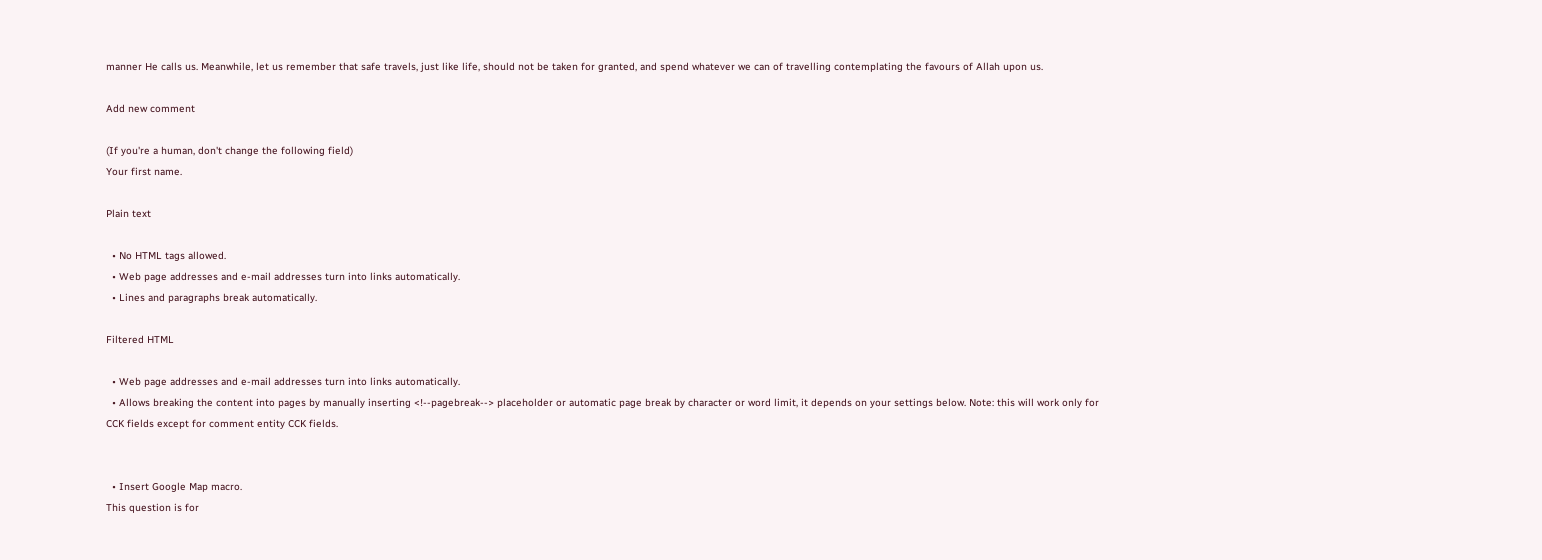manner He calls us. Meanwhile, let us remember that safe travels, just like life, should not be taken for granted, and spend whatever we can of travelling contemplating the favours of Allah upon us.

Add new comment

(If you're a human, don't change the following field)
Your first name.

Plain text

  • No HTML tags allowed.
  • Web page addresses and e-mail addresses turn into links automatically.
  • Lines and paragraphs break automatically.

Filtered HTML

  • Web page addresses and e-mail addresses turn into links automatically.
  • Allows breaking the content into pages by manually inserting <!--pagebreak--> placeholder or automatic page break by character or word limit, it depends on your settings below. Note: this will work only for CCK fields except for comment entity CCK fields.


  • Insert Google Map macro.
This question is for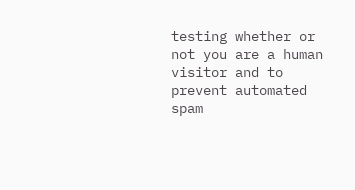testing whether or not you are a human visitor and to prevent automated spam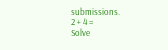submissions.
2 + 4 =
Solve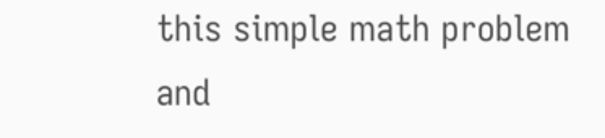this simple math problem and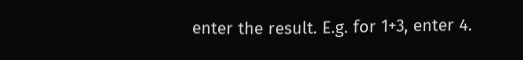enter the result. E.g. for 1+3, enter 4.